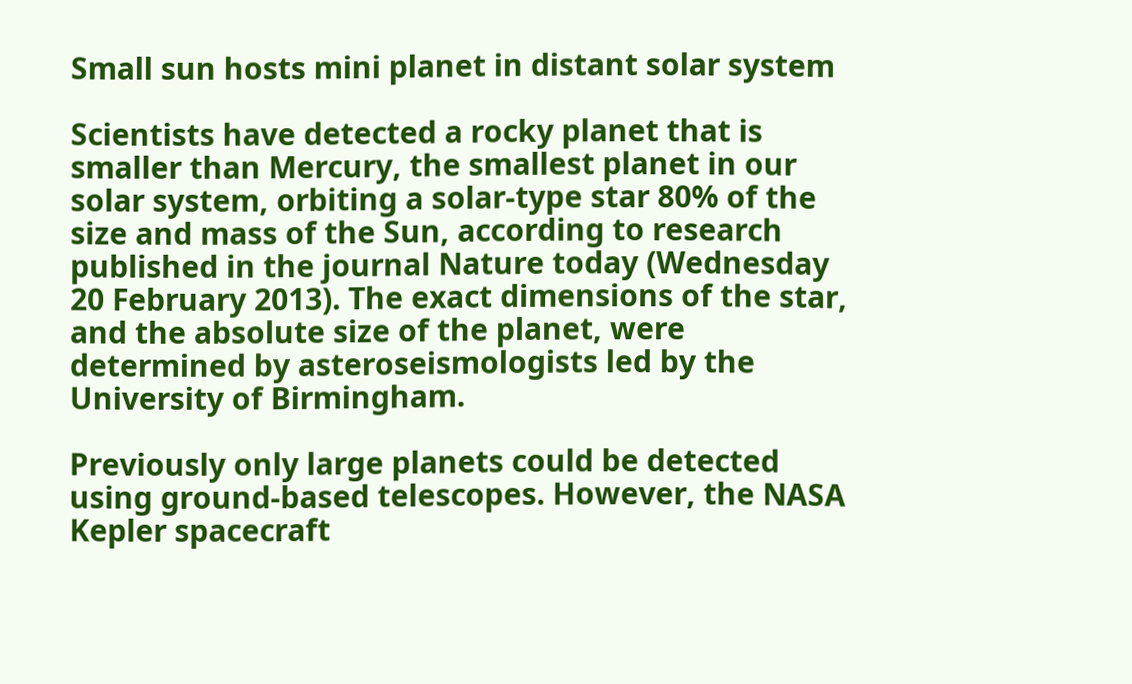Small sun hosts mini planet in distant solar system

Scientists have detected a rocky planet that is smaller than Mercury, the smallest planet in our solar system, orbiting a solar-type star 80% of the size and mass of the Sun, according to research published in the journal Nature today (Wednesday 20 February 2013). The exact dimensions of the star, and the absolute size of the planet, were determined by asteroseismologists led by the University of Birmingham.

Previously only large planets could be detected using ground-based telescopes. However, the NASA Kepler spacecraft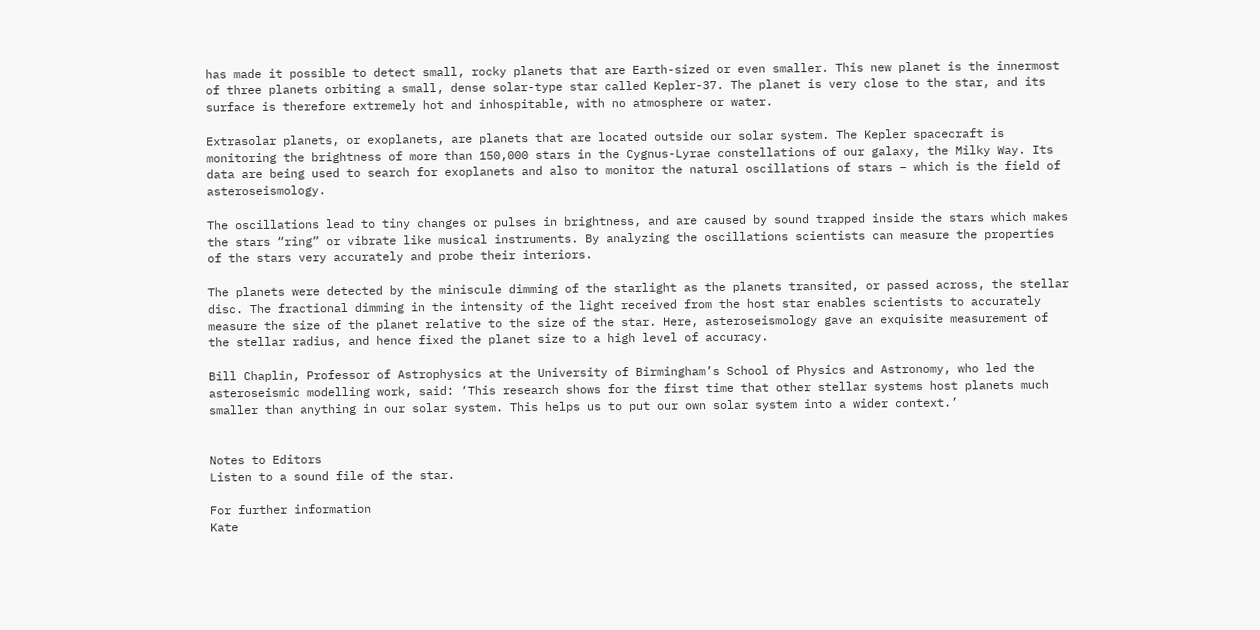has made it possible to detect small, rocky planets that are Earth-sized or even smaller. This new planet is the innermost of three planets orbiting a small, dense solar-type star called Kepler-37. The planet is very close to the star, and its surface is therefore extremely hot and inhospitable, with no atmosphere or water.

Extrasolar planets, or exoplanets, are planets that are located outside our solar system. The Kepler spacecraft is monitoring the brightness of more than 150,000 stars in the Cygnus-Lyrae constellations of our galaxy, the Milky Way. Its data are being used to search for exoplanets and also to monitor the natural oscillations of stars – which is the field of asteroseismology.

The oscillations lead to tiny changes or pulses in brightness, and are caused by sound trapped inside the stars which makes the stars “ring” or vibrate like musical instruments. By analyzing the oscillations scientists can measure the properties of the stars very accurately and probe their interiors.

The planets were detected by the miniscule dimming of the starlight as the planets transited, or passed across, the stellar disc. The fractional dimming in the intensity of the light received from the host star enables scientists to accurately measure the size of the planet relative to the size of the star. Here, asteroseismology gave an exquisite measurement of the stellar radius, and hence fixed the planet size to a high level of accuracy.

Bill Chaplin, Professor of Astrophysics at the University of Birmingham’s School of Physics and Astronomy, who led the asteroseismic modelling work, said: ‘This research shows for the first time that other stellar systems host planets much smaller than anything in our solar system. This helps us to put our own solar system into a wider context.’


Notes to Editors
Listen to a sound file of the star.

For further information
Kate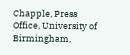Chapple, Press Office, University of Birmingham,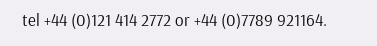tel +44 (0)121 414 2772 or +44 (0)7789 921164.